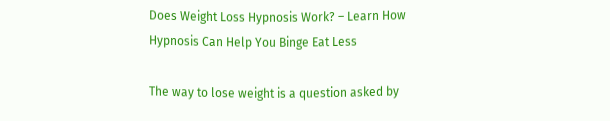Does Weight Loss Hypnosis Work? – Learn How Hypnosis Can Help You Binge Eat Less

The way to lose weight is a question asked by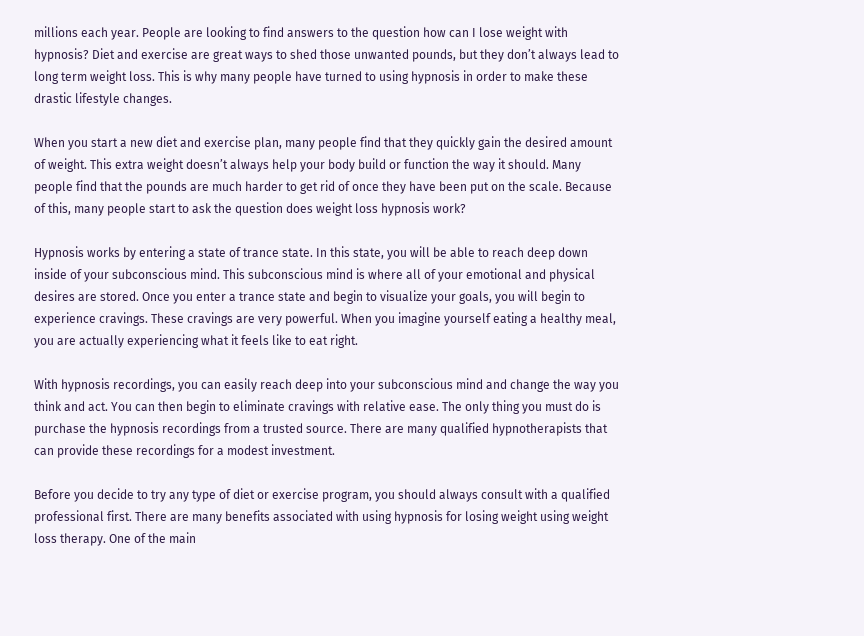millions each year. People are looking to find answers to the question how can I lose weight with hypnosis? Diet and exercise are great ways to shed those unwanted pounds, but they don’t always lead to long term weight loss. This is why many people have turned to using hypnosis in order to make these drastic lifestyle changes.

When you start a new diet and exercise plan, many people find that they quickly gain the desired amount of weight. This extra weight doesn’t always help your body build or function the way it should. Many people find that the pounds are much harder to get rid of once they have been put on the scale. Because of this, many people start to ask the question does weight loss hypnosis work?

Hypnosis works by entering a state of trance state. In this state, you will be able to reach deep down inside of your subconscious mind. This subconscious mind is where all of your emotional and physical desires are stored. Once you enter a trance state and begin to visualize your goals, you will begin to experience cravings. These cravings are very powerful. When you imagine yourself eating a healthy meal, you are actually experiencing what it feels like to eat right.

With hypnosis recordings, you can easily reach deep into your subconscious mind and change the way you think and act. You can then begin to eliminate cravings with relative ease. The only thing you must do is purchase the hypnosis recordings from a trusted source. There are many qualified hypnotherapists that can provide these recordings for a modest investment.

Before you decide to try any type of diet or exercise program, you should always consult with a qualified professional first. There are many benefits associated with using hypnosis for losing weight using weight loss therapy. One of the main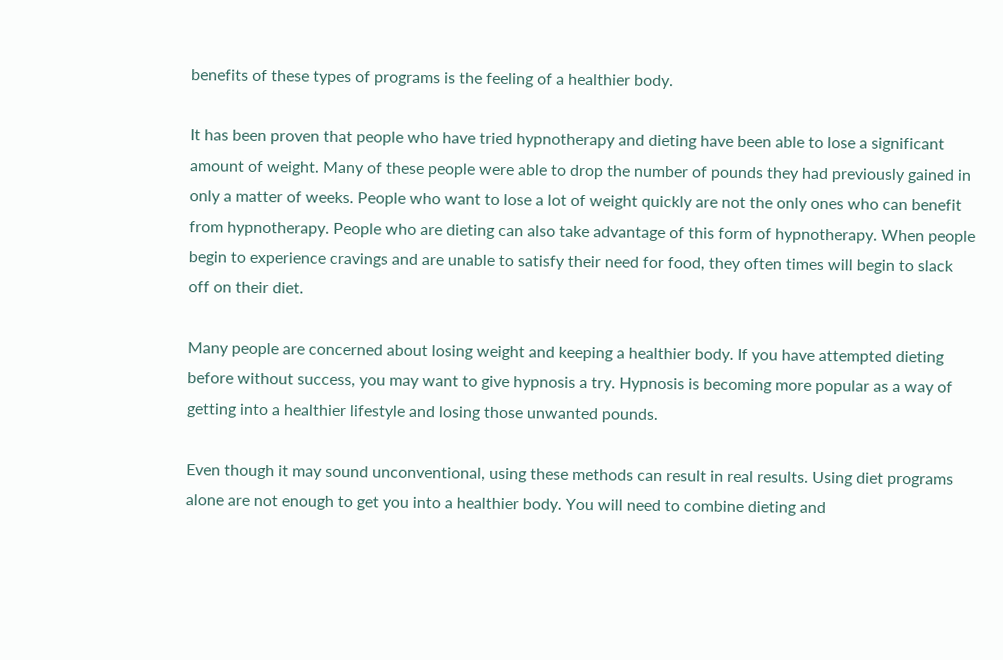benefits of these types of programs is the feeling of a healthier body.

It has been proven that people who have tried hypnotherapy and dieting have been able to lose a significant amount of weight. Many of these people were able to drop the number of pounds they had previously gained in only a matter of weeks. People who want to lose a lot of weight quickly are not the only ones who can benefit from hypnotherapy. People who are dieting can also take advantage of this form of hypnotherapy. When people begin to experience cravings and are unable to satisfy their need for food, they often times will begin to slack off on their diet.

Many people are concerned about losing weight and keeping a healthier body. If you have attempted dieting before without success, you may want to give hypnosis a try. Hypnosis is becoming more popular as a way of getting into a healthier lifestyle and losing those unwanted pounds.

Even though it may sound unconventional, using these methods can result in real results. Using diet programs alone are not enough to get you into a healthier body. You will need to combine dieting and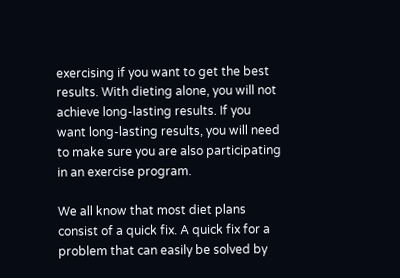exercising if you want to get the best results. With dieting alone, you will not achieve long-lasting results. If you want long-lasting results, you will need to make sure you are also participating in an exercise program.

We all know that most diet plans consist of a quick fix. A quick fix for a problem that can easily be solved by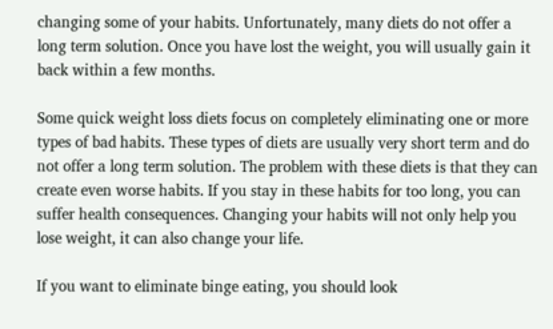changing some of your habits. Unfortunately, many diets do not offer a long term solution. Once you have lost the weight, you will usually gain it back within a few months.

Some quick weight loss diets focus on completely eliminating one or more types of bad habits. These types of diets are usually very short term and do not offer a long term solution. The problem with these diets is that they can create even worse habits. If you stay in these habits for too long, you can suffer health consequences. Changing your habits will not only help you lose weight, it can also change your life.

If you want to eliminate binge eating, you should look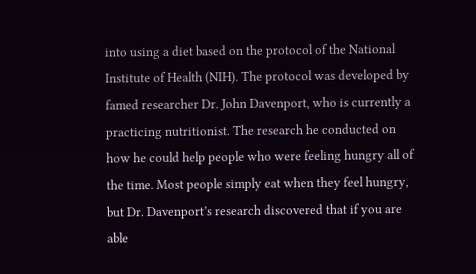into using a diet based on the protocol of the National Institute of Health (NIH). The protocol was developed by famed researcher Dr. John Davenport, who is currently a practicing nutritionist. The research he conducted on how he could help people who were feeling hungry all of the time. Most people simply eat when they feel hungry, but Dr. Davenport’s research discovered that if you are able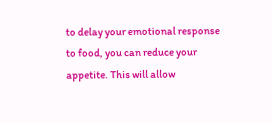to delay your emotional response to food, you can reduce your appetite. This will allow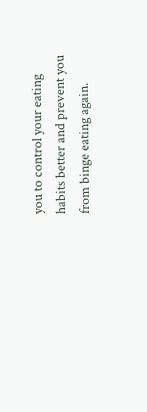you to control your eating habits better and prevent you from binge eating again.